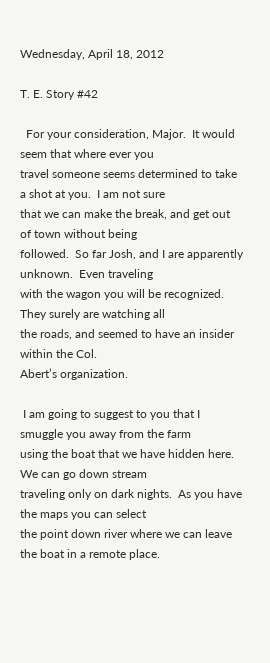Wednesday, April 18, 2012

T. E. Story #42

  For your consideration, Major.  It would seem that where ever you
travel someone seems determined to take a shot at you.  I am not sure
that we can make the break, and get out of town without being
followed.  So far Josh, and I are apparently unknown.  Even traveling
with the wagon you will be recognized.  They surely are watching all
the roads, and seemed to have an insider within the Col.
Abert’s organization.

 I am going to suggest to you that I smuggle you away from the farm
using the boat that we have hidden here.  We can go down stream
traveling only on dark nights.  As you have the maps you can select
the point down river where we can leave the boat in a remote place.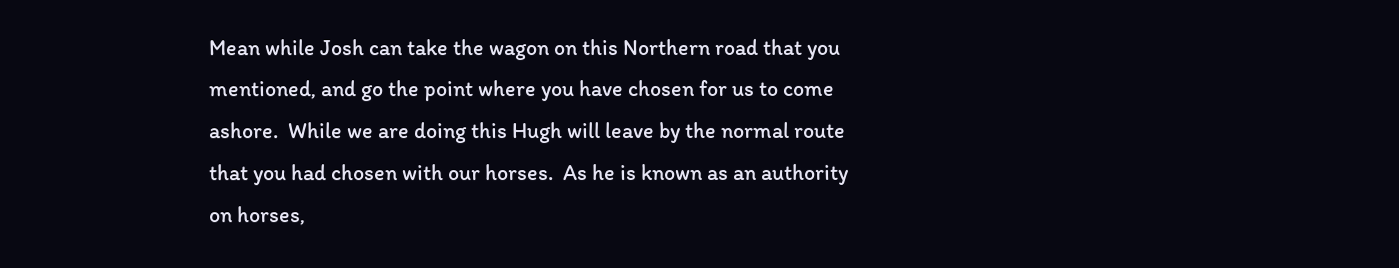Mean while Josh can take the wagon on this Northern road that you
mentioned, and go the point where you have chosen for us to come
ashore.  While we are doing this Hugh will leave by the normal route
that you had chosen with our horses.  As he is known as an authority
on horses,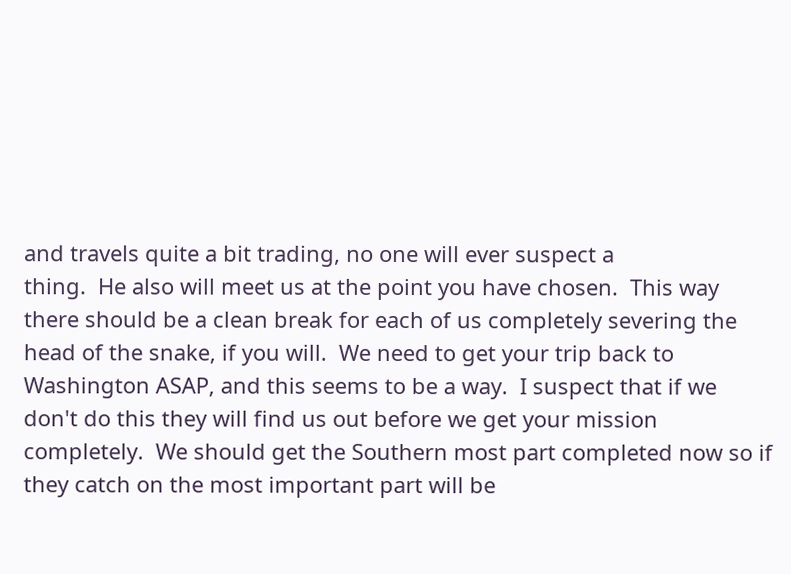and travels quite a bit trading, no one will ever suspect a
thing.  He also will meet us at the point you have chosen.  This way
there should be a clean break for each of us completely severing the
head of the snake, if you will.  We need to get your trip back to
Washington ASAP, and this seems to be a way.  I suspect that if we
don't do this they will find us out before we get your mission
completely.  We should get the Southern most part completed now so if
they catch on the most important part will be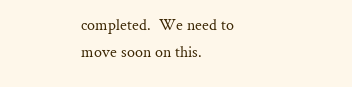completed.  We need to
move soon on this.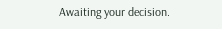Awaiting your decision.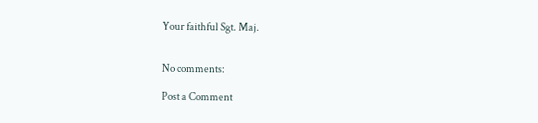Your faithful Sgt. Maj.


No comments:

Post a Comment